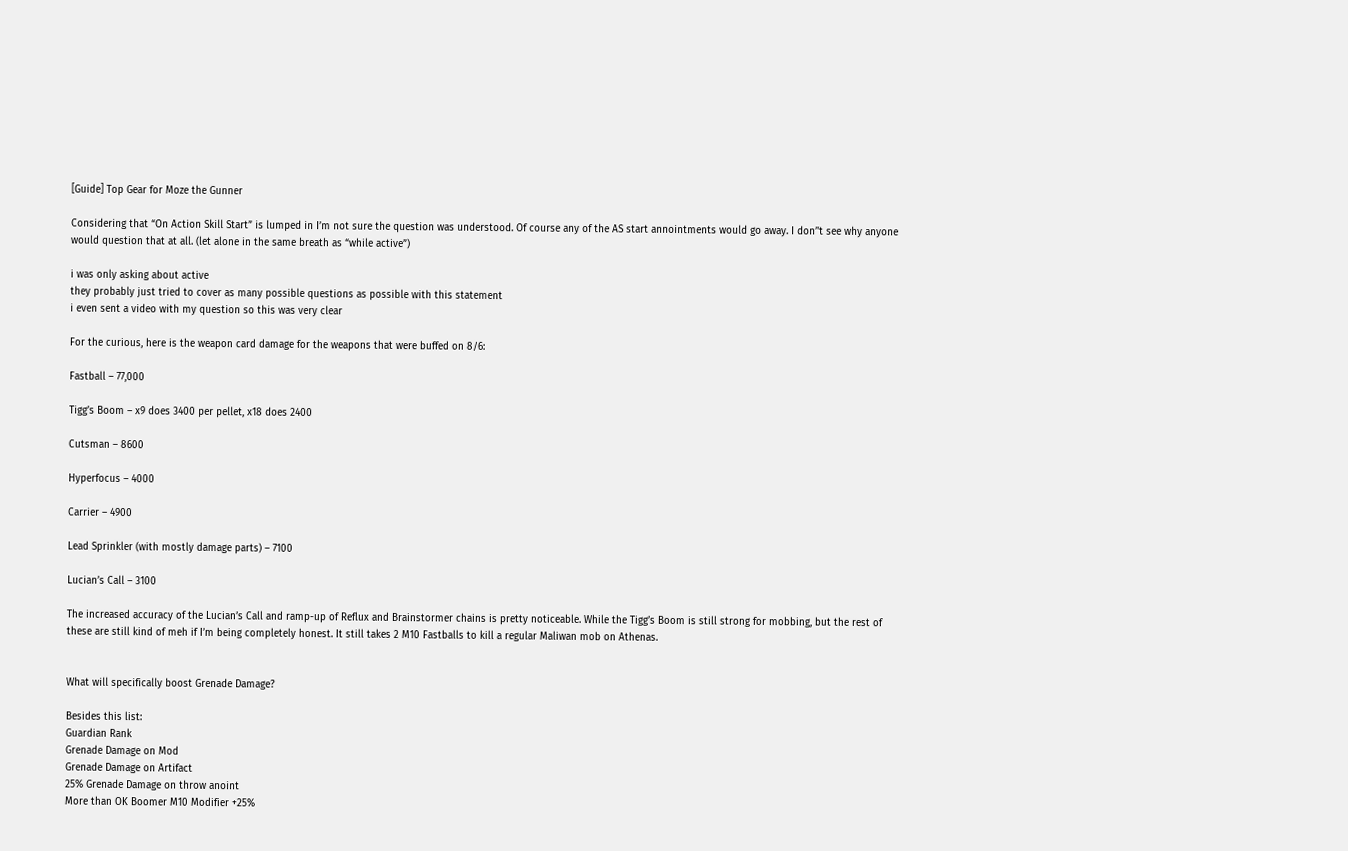[Guide] Top Gear for Moze the Gunner

Considering that “On Action Skill Start” is lumped in I’m not sure the question was understood. Of course any of the AS start annointments would go away. I don’'t see why anyone would question that at all. (let alone in the same breath as “while active”)

i was only asking about active
they probably just tried to cover as many possible questions as possible with this statement
i even sent a video with my question so this was very clear

For the curious, here is the weapon card damage for the weapons that were buffed on 8/6:

Fastball – 77,000

Tigg’s Boom – x9 does 3400 per pellet, x18 does 2400

Cutsman – 8600

Hyperfocus – 4000

Carrier – 4900

Lead Sprinkler (with mostly damage parts) – 7100

Lucian’s Call – 3100

The increased accuracy of the Lucian’s Call and ramp-up of Reflux and Brainstormer chains is pretty noticeable. While the Tigg’s Boom is still strong for mobbing, but the rest of these are still kind of meh if I’m being completely honest. It still takes 2 M10 Fastballs to kill a regular Maliwan mob on Athenas.


What will specifically boost Grenade Damage?

Besides this list:
Guardian Rank
Grenade Damage on Mod
Grenade Damage on Artifact
25% Grenade Damage on throw anoint
More than OK Boomer M10 Modifier +25%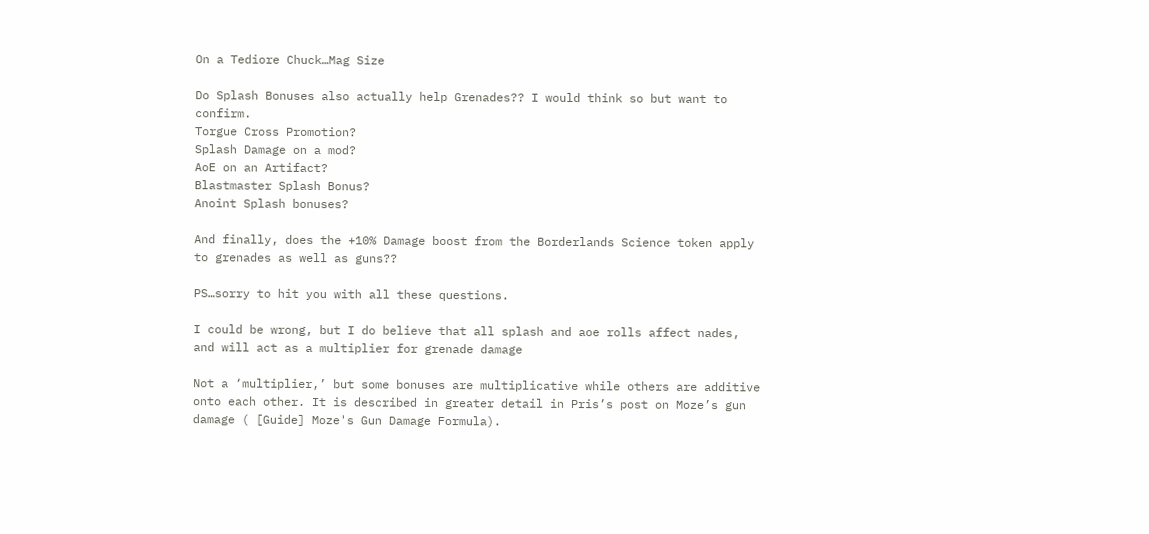On a Tediore Chuck…Mag Size

Do Splash Bonuses also actually help Grenades?? I would think so but want to confirm.
Torgue Cross Promotion?
Splash Damage on a mod?
AoE on an Artifact?
Blastmaster Splash Bonus?
Anoint Splash bonuses?

And finally, does the +10% Damage boost from the Borderlands Science token apply to grenades as well as guns??

PS…sorry to hit you with all these questions.

I could be wrong, but I do believe that all splash and aoe rolls affect nades, and will act as a multiplier for grenade damage

Not a ‘multiplier,’ but some bonuses are multiplicative while others are additive onto each other. It is described in greater detail in Pris’s post on Moze’s gun damage ( [Guide] Moze's Gun Damage Formula).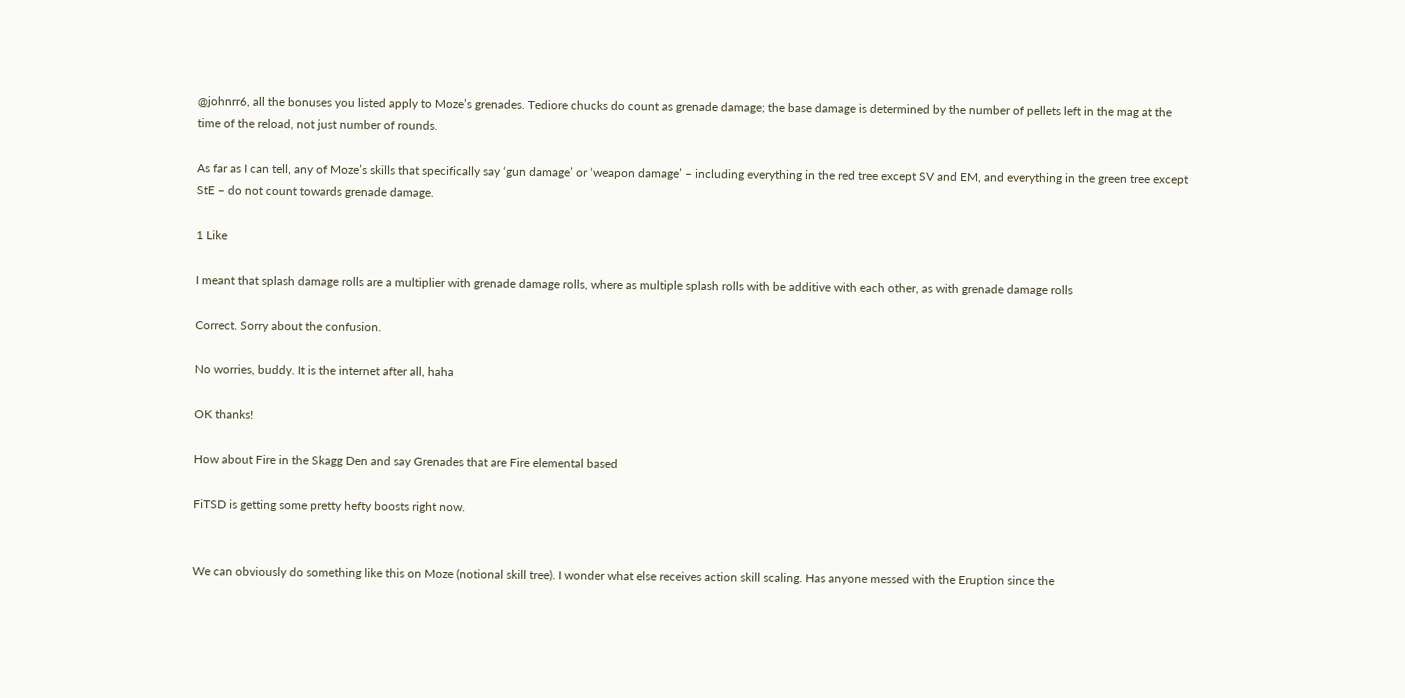@johnrr6, all the bonuses you listed apply to Moze’s grenades. Tediore chucks do count as grenade damage; the base damage is determined by the number of pellets left in the mag at the time of the reload, not just number of rounds.

As far as I can tell, any of Moze’s skills that specifically say ‘gun damage’ or ‘weapon damage’ – including everything in the red tree except SV and EM, and everything in the green tree except StE – do not count towards grenade damage.

1 Like

I meant that splash damage rolls are a multiplier with grenade damage rolls, where as multiple splash rolls with be additive with each other, as with grenade damage rolls

Correct. Sorry about the confusion.

No worries, buddy. It is the internet after all, haha

OK thanks!

How about Fire in the Skagg Den and say Grenades that are Fire elemental based

FiTSD is getting some pretty hefty boosts right now.


We can obviously do something like this on Moze (notional skill tree). I wonder what else receives action skill scaling. Has anyone messed with the Eruption since the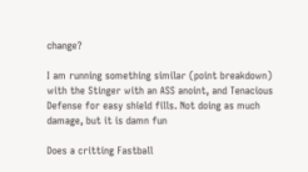change?

I am running something similar (point breakdown) with the Stinger with an ASS anoint, and Tenacious Defense for easy shield fills. Not doing as much damage, but it is damn fun

Does a critting Fastball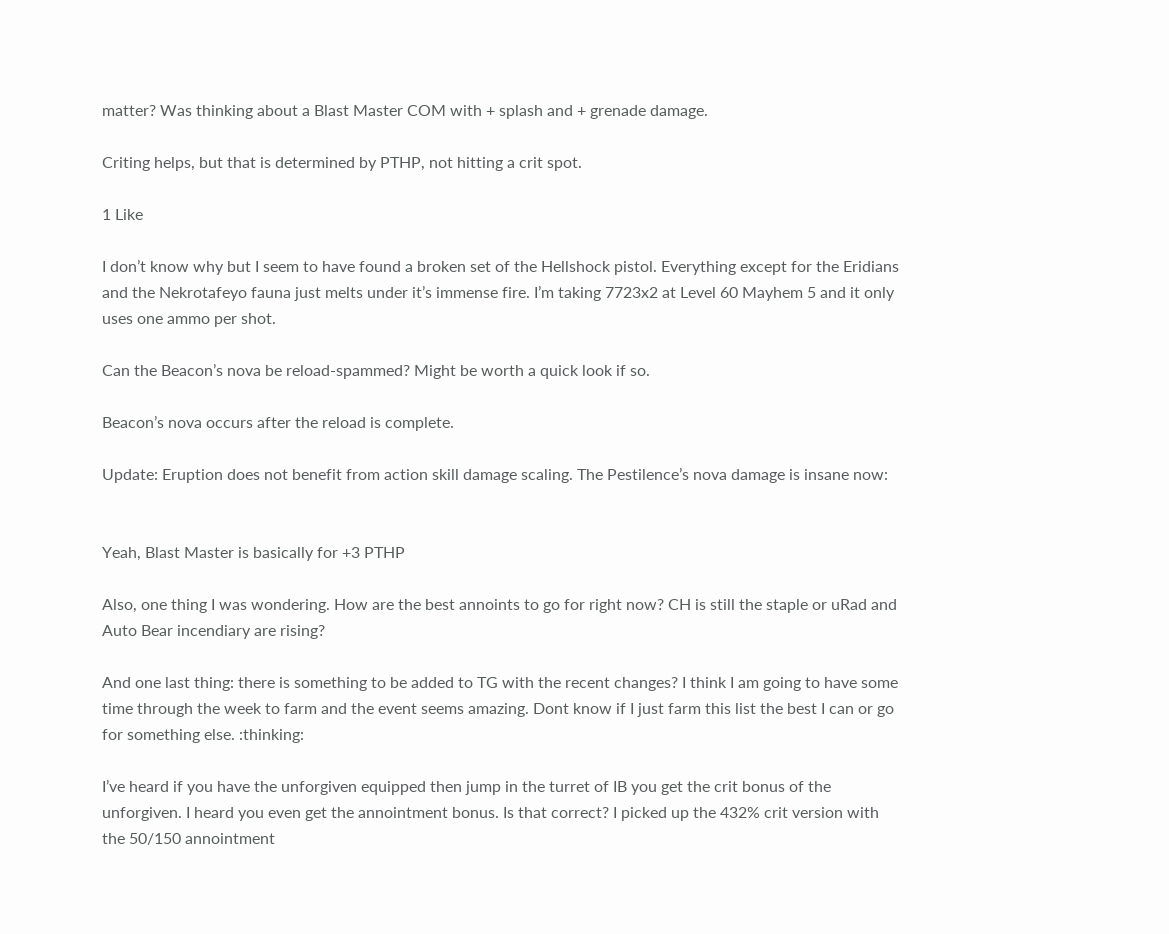matter? Was thinking about a Blast Master COM with + splash and + grenade damage.

Criting helps, but that is determined by PTHP, not hitting a crit spot.

1 Like

I don’t know why but I seem to have found a broken set of the Hellshock pistol. Everything except for the Eridians and the Nekrotafeyo fauna just melts under it’s immense fire. I’m taking 7723x2 at Level 60 Mayhem 5 and it only uses one ammo per shot.

Can the Beacon’s nova be reload-spammed? Might be worth a quick look if so.

Beacon’s nova occurs after the reload is complete.

Update: Eruption does not benefit from action skill damage scaling. The Pestilence’s nova damage is insane now:


Yeah, Blast Master is basically for +3 PTHP

Also, one thing I was wondering. How are the best annoints to go for right now? CH is still the staple or uRad and Auto Bear incendiary are rising?

And one last thing: there is something to be added to TG with the recent changes? I think I am going to have some time through the week to farm and the event seems amazing. Dont know if I just farm this list the best I can or go for something else. :thinking:

I’ve heard if you have the unforgiven equipped then jump in the turret of IB you get the crit bonus of the unforgiven. I heard you even get the annointment bonus. Is that correct? I picked up the 432% crit version with the 50/150 annointment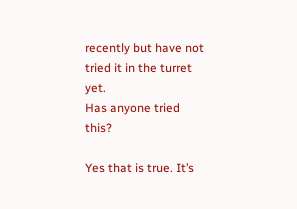recently but have not tried it in the turret yet.
Has anyone tried this?

Yes that is true. It’s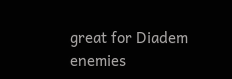great for Diadem enemies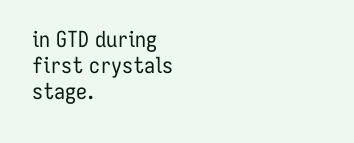in GTD during first crystals stage.